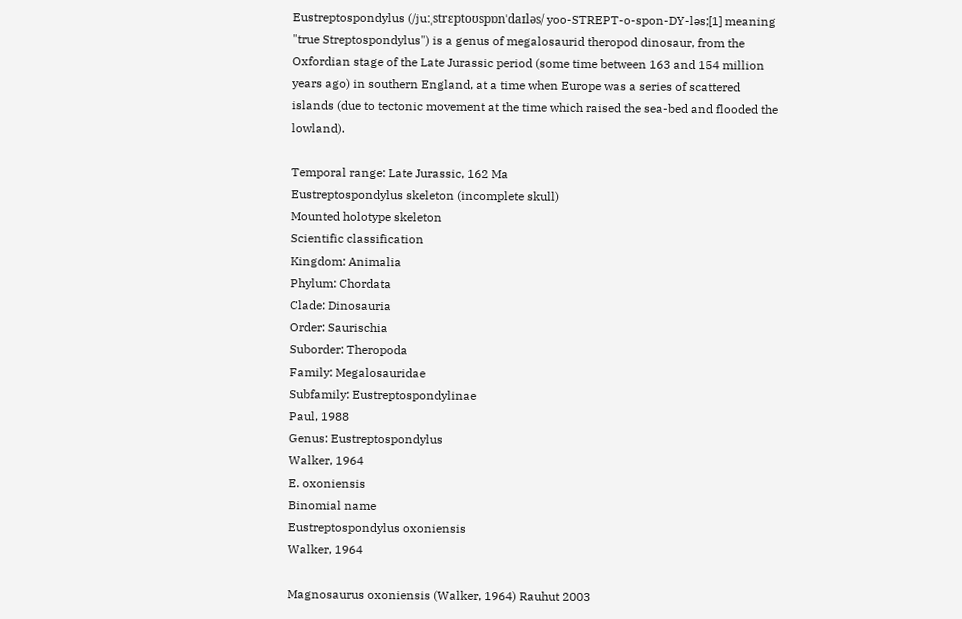Eustreptospondylus (/juːˌstrɛptoʊspɒnˈdaɪləs/ yoo-STREPT-o-spon-DY-ləs;[1] meaning "true Streptospondylus") is a genus of megalosaurid theropod dinosaur, from the Oxfordian stage of the Late Jurassic period (some time between 163 and 154 million years ago) in southern England, at a time when Europe was a series of scattered islands (due to tectonic movement at the time which raised the sea-bed and flooded the lowland).

Temporal range: Late Jurassic, 162 Ma
Eustreptospondylus skeleton (incomplete skull)
Mounted holotype skeleton
Scientific classification
Kingdom: Animalia
Phylum: Chordata
Clade: Dinosauria
Order: Saurischia
Suborder: Theropoda
Family: Megalosauridae
Subfamily: Eustreptospondylinae
Paul, 1988
Genus: Eustreptospondylus
Walker, 1964
E. oxoniensis
Binomial name
Eustreptospondylus oxoniensis
Walker, 1964

Magnosaurus oxoniensis (Walker, 1964) Rauhut 2003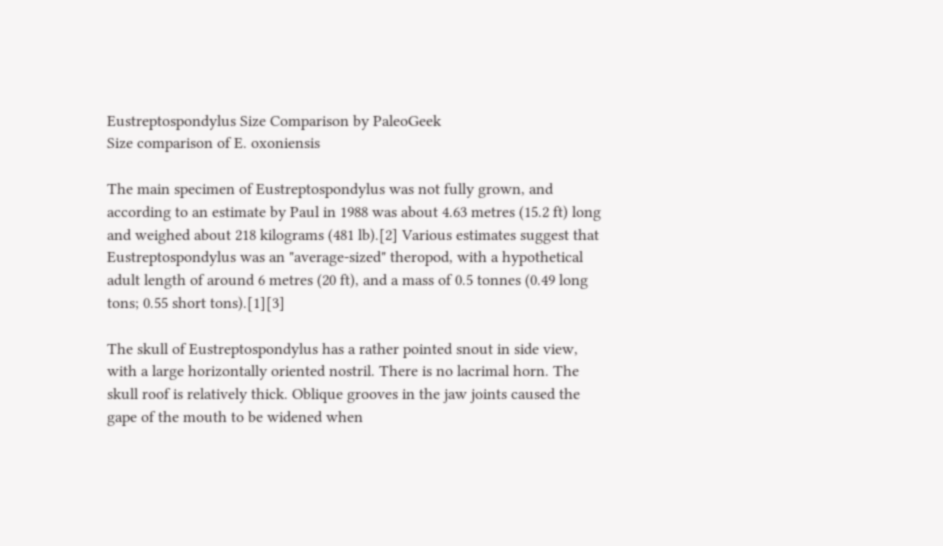Eustreptospondylus Size Comparison by PaleoGeek
Size comparison of E. oxoniensis

The main specimen of Eustreptospondylus was not fully grown, and according to an estimate by Paul in 1988 was about 4.63 metres (15.2 ft) long and weighed about 218 kilograms (481 lb).[2] Various estimates suggest that Eustreptospondylus was an "average-sized" theropod, with a hypothetical adult length of around 6 metres (20 ft), and a mass of 0.5 tonnes (0.49 long tons; 0.55 short tons).[1][3]

The skull of Eustreptospondylus has a rather pointed snout in side view, with a large horizontally oriented nostril. There is no lacrimal horn. The skull roof is relatively thick. Oblique grooves in the jaw joints caused the gape of the mouth to be widened when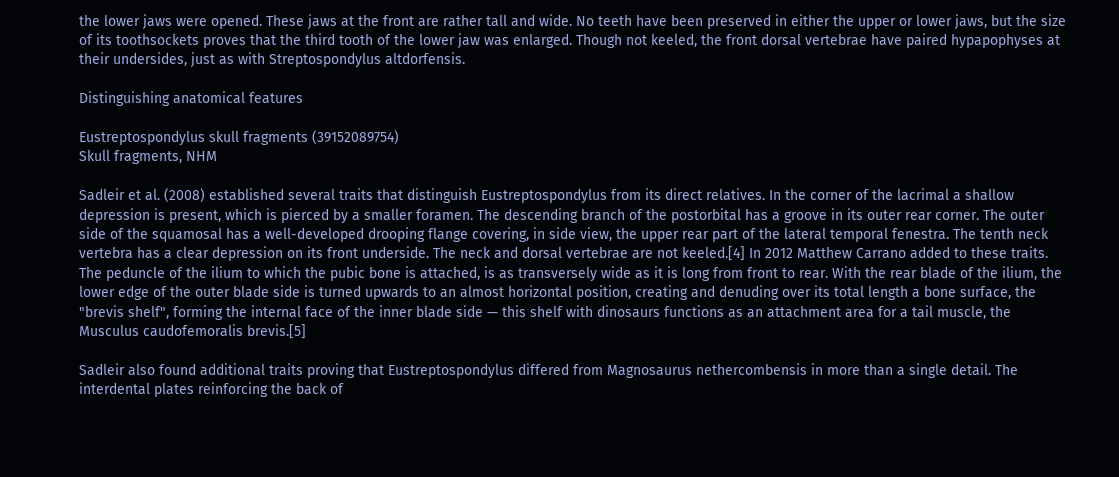the lower jaws were opened. These jaws at the front are rather tall and wide. No teeth have been preserved in either the upper or lower jaws, but the size of its toothsockets proves that the third tooth of the lower jaw was enlarged. Though not keeled, the front dorsal vertebrae have paired hypapophyses at their undersides, just as with Streptospondylus altdorfensis.

Distinguishing anatomical features

Eustreptospondylus skull fragments (39152089754)
Skull fragments, NHM

Sadleir et al. (2008) established several traits that distinguish Eustreptospondylus from its direct relatives. In the corner of the lacrimal a shallow depression is present, which is pierced by a smaller foramen. The descending branch of the postorbital has a groove in its outer rear corner. The outer side of the squamosal has a well-developed drooping flange covering, in side view, the upper rear part of the lateral temporal fenestra. The tenth neck vertebra has a clear depression on its front underside. The neck and dorsal vertebrae are not keeled.[4] In 2012 Matthew Carrano added to these traits. The peduncle of the ilium to which the pubic bone is attached, is as transversely wide as it is long from front to rear. With the rear blade of the ilium, the lower edge of the outer blade side is turned upwards to an almost horizontal position, creating and denuding over its total length a bone surface, the "brevis shelf", forming the internal face of the inner blade side — this shelf with dinosaurs functions as an attachment area for a tail muscle, the Musculus caudofemoralis brevis.[5]

Sadleir also found additional traits proving that Eustreptospondylus differed from Magnosaurus nethercombensis in more than a single detail. The interdental plates reinforcing the back of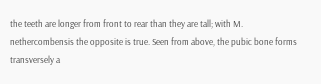the teeth are longer from front to rear than they are tall; with M. nethercombensis the opposite is true. Seen from above, the pubic bone forms transversely a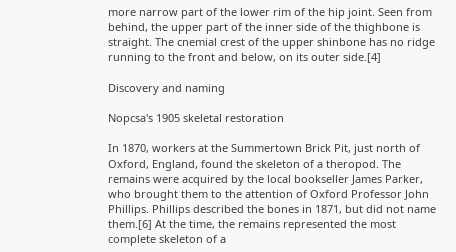more narrow part of the lower rim of the hip joint. Seen from behind, the upper part of the inner side of the thighbone is straight. The cnemial crest of the upper shinbone has no ridge running to the front and below, on its outer side.[4]

Discovery and naming

Nopcsa's 1905 skeletal restoration

In 1870, workers at the Summertown Brick Pit, just north of Oxford, England, found the skeleton of a theropod. The remains were acquired by the local bookseller James Parker, who brought them to the attention of Oxford Professor John Phillips. Phillips described the bones in 1871, but did not name them.[6] At the time, the remains represented the most complete skeleton of a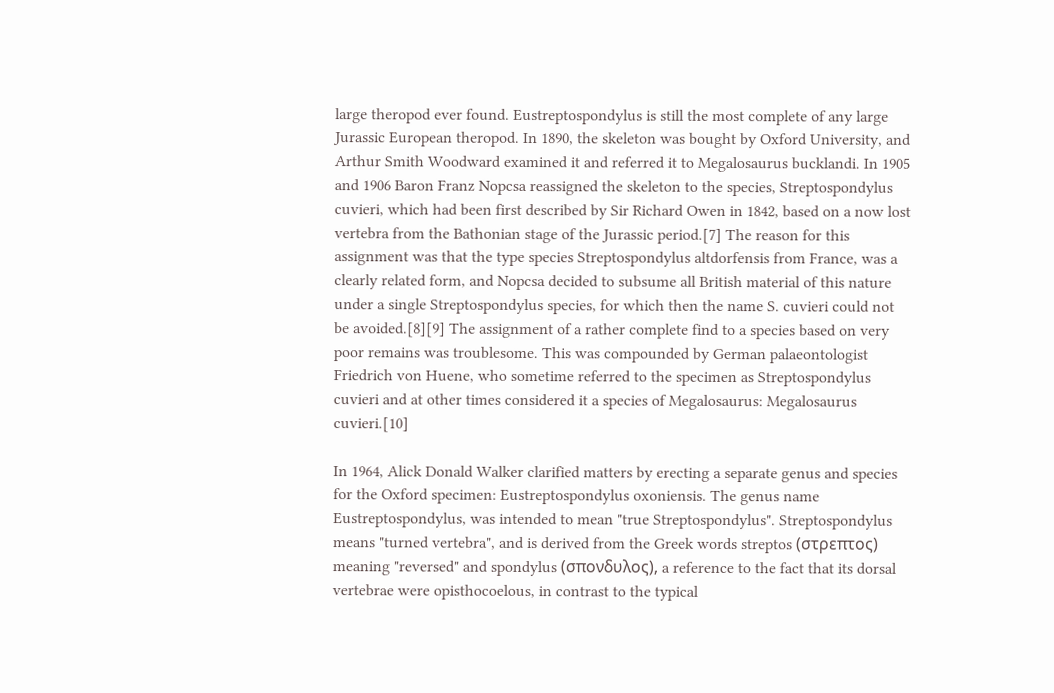large theropod ever found. Eustreptospondylus is still the most complete of any large Jurassic European theropod. In 1890, the skeleton was bought by Oxford University, and Arthur Smith Woodward examined it and referred it to Megalosaurus bucklandi. In 1905 and 1906 Baron Franz Nopcsa reassigned the skeleton to the species, Streptospondylus cuvieri, which had been first described by Sir Richard Owen in 1842, based on a now lost vertebra from the Bathonian stage of the Jurassic period.[7] The reason for this assignment was that the type species Streptospondylus altdorfensis from France, was a clearly related form, and Nopcsa decided to subsume all British material of this nature under a single Streptospondylus species, for which then the name S. cuvieri could not be avoided.[8][9] The assignment of a rather complete find to a species based on very poor remains was troublesome. This was compounded by German palaeontologist Friedrich von Huene, who sometime referred to the specimen as Streptospondylus cuvieri and at other times considered it a species of Megalosaurus: Megalosaurus cuvieri.[10]

In 1964, Alick Donald Walker clarified matters by erecting a separate genus and species for the Oxford specimen: Eustreptospondylus oxoniensis. The genus name Eustreptospondylus, was intended to mean "true Streptospondylus". Streptospondylus means "turned vertebra", and is derived from the Greek words streptos (στρεπτος) meaning "reversed" and spondylus (σπονδυλος), a reference to the fact that its dorsal vertebrae were opisthocoelous, in contrast to the typical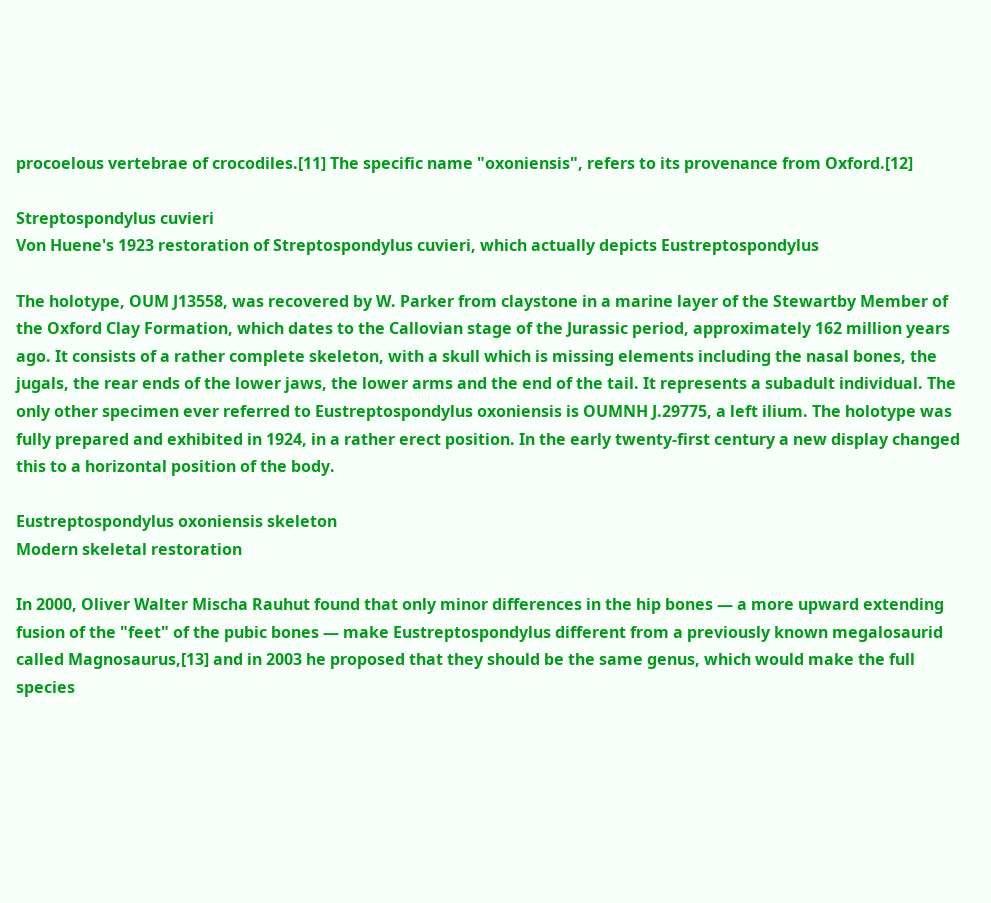procoelous vertebrae of crocodiles.[11] The specific name "oxoniensis", refers to its provenance from Oxford.[12]

Streptospondylus cuvieri
Von Huene's 1923 restoration of Streptospondylus cuvieri, which actually depicts Eustreptospondylus

The holotype, OUM J13558, was recovered by W. Parker from claystone in a marine layer of the Stewartby Member of the Oxford Clay Formation, which dates to the Callovian stage of the Jurassic period, approximately 162 million years ago. It consists of a rather complete skeleton, with a skull which is missing elements including the nasal bones, the jugals, the rear ends of the lower jaws, the lower arms and the end of the tail. It represents a subadult individual. The only other specimen ever referred to Eustreptospondylus oxoniensis is OUMNH J.29775, a left ilium. The holotype was fully prepared and exhibited in 1924, in a rather erect position. In the early twenty-first century a new display changed this to a horizontal position of the body.

Eustreptospondylus oxoniensis skeleton
Modern skeletal restoration

In 2000, Oliver Walter Mischa Rauhut found that only minor differences in the hip bones — a more upward extending fusion of the "feet" of the pubic bones — make Eustreptospondylus different from a previously known megalosaurid called Magnosaurus,[13] and in 2003 he proposed that they should be the same genus, which would make the full species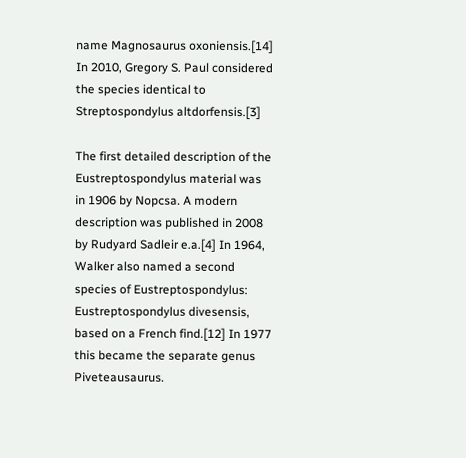name Magnosaurus oxoniensis.[14] In 2010, Gregory S. Paul considered the species identical to Streptospondylus altdorfensis.[3]

The first detailed description of the Eustreptospondylus material was in 1906 by Nopcsa. A modern description was published in 2008 by Rudyard Sadleir e.a.[4] In 1964, Walker also named a second species of Eustreptospondylus: Eustreptospondylus divesensis, based on a French find.[12] In 1977 this became the separate genus Piveteausaurus.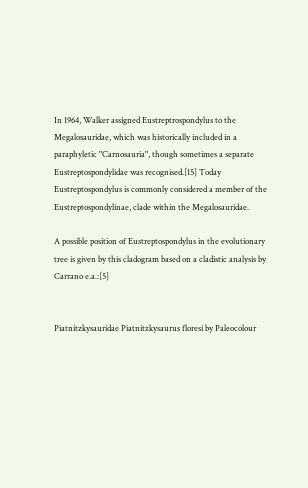In 1964, Walker assigned Eustreptrospondylus to the Megalosauridae, which was historically included in a paraphyletic "Carnosauria", though sometimes a separate Eustreptospondylidae was recognised.[15] Today Eustreptospondylus is commonly considered a member of the Eustreptospondylinae, clade within the Megalosauridae.

A possible position of Eustreptospondylus in the evolutionary tree is given by this cladogram based on a cladistic analysis by Carrano e.a.:[5]


Piatnitzkysauridae Piatnitzkysaurus floresi by Paleocolour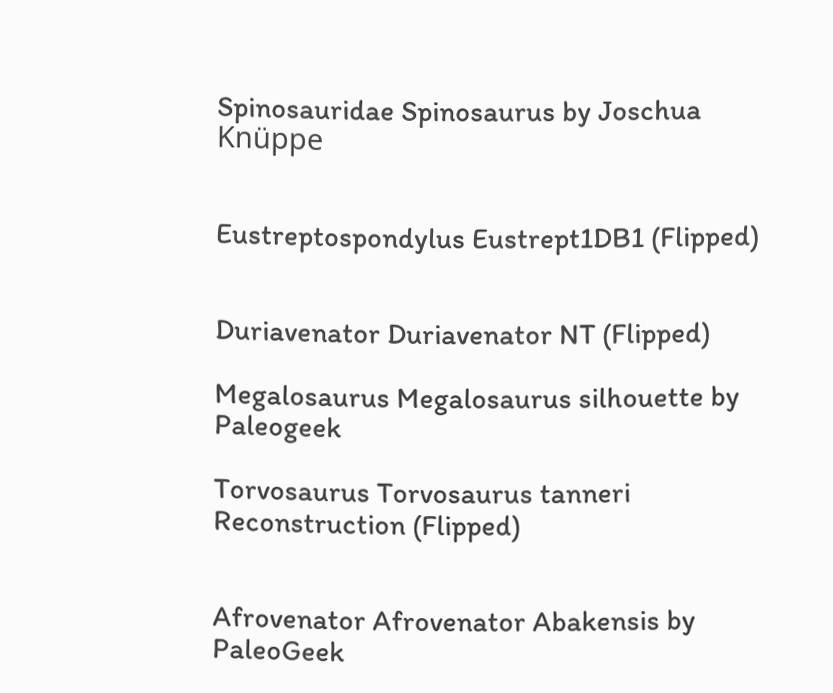Spinosauridae Spinosaurus by Joschua Knüppe


Eustreptospondylus Eustrept1DB1 (Flipped)


Duriavenator Duriavenator NT (Flipped)

Megalosaurus Megalosaurus silhouette by Paleogeek

Torvosaurus Torvosaurus tanneri Reconstruction (Flipped)


Afrovenator Afrovenator Abakensis by PaleoGeek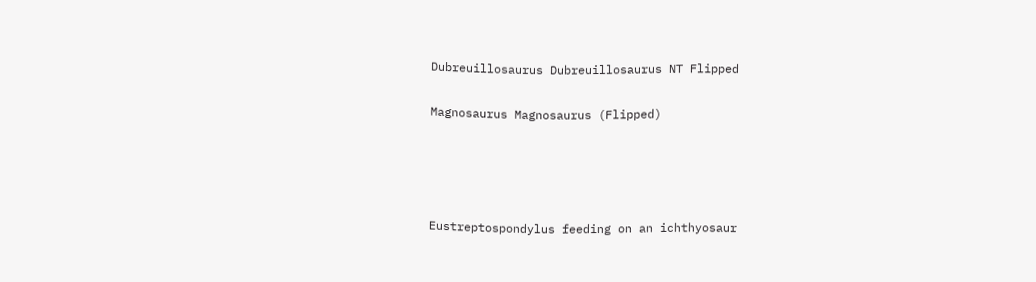Dubreuillosaurus Dubreuillosaurus NT Flipped

Magnosaurus Magnosaurus (Flipped)




Eustreptospondylus feeding on an ichthyosaur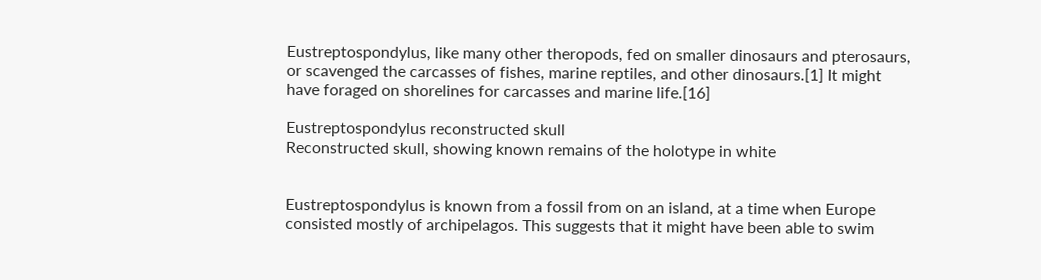Eustreptospondylus, like many other theropods, fed on smaller dinosaurs and pterosaurs, or scavenged the carcasses of fishes, marine reptiles, and other dinosaurs.[1] It might have foraged on shorelines for carcasses and marine life.[16]

Eustreptospondylus reconstructed skull
Reconstructed skull, showing known remains of the holotype in white


Eustreptospondylus is known from a fossil from on an island, at a time when Europe consisted mostly of archipelagos. This suggests that it might have been able to swim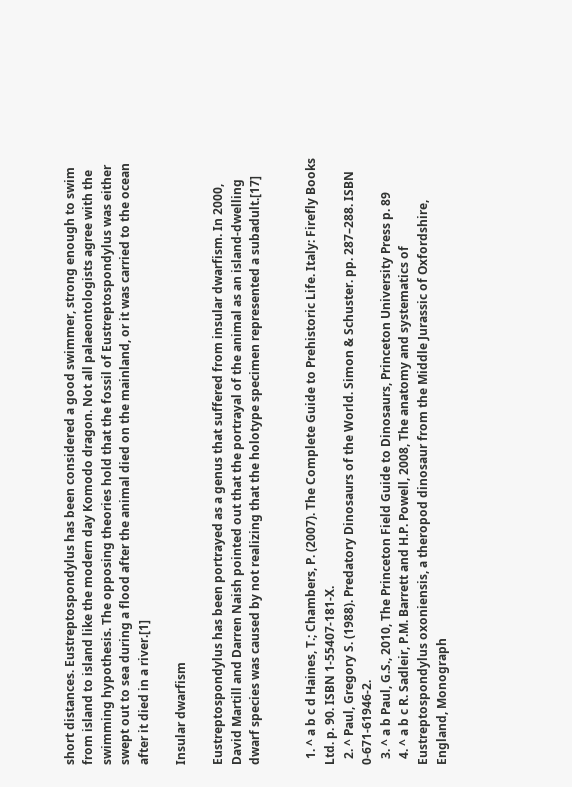short distances. Eustreptospondylus has been considered a good swimmer, strong enough to swim from island to island like the modern day Komodo dragon. Not all palaeontologists agree with the swimming hypothesis. The opposing theories hold that the fossil of Eustreptospondylus was either swept out to sea during a flood after the animal died on the mainland, or it was carried to the ocean after it died in a river.[1]

Insular dwarfism

Eustreptospondylus has been portrayed as a genus that suffered from insular dwarfism. In 2000, David Martill and Darren Naish pointed out that the portrayal of the animal as an island-dwelling dwarf species was caused by not realizing that the holotype specimen represented a subadult.[17]


  1. ^ a b c d Haines, T.; Chambers, P. (2007). The Complete Guide to Prehistoric Life. Italy: Firefly Books Ltd. p. 90. ISBN 1-55407-181-X.
  2. ^ Paul, Gregory S. (1988). Predatory Dinosaurs of the World. Simon & Schuster. pp. 287–288. ISBN 0-671-61946-2.
  3. ^ a b Paul, G.S., 2010, The Princeton Field Guide to Dinosaurs, Princeton University Press p. 89
  4. ^ a b c R. Sadleir, P.M. Barrett and H.P. Powell, 2008, The anatomy and systematics of Eustreptospondylus oxoniensis, a theropod dinosaur from the Middle Jurassic of Oxfordshire, England, Monograph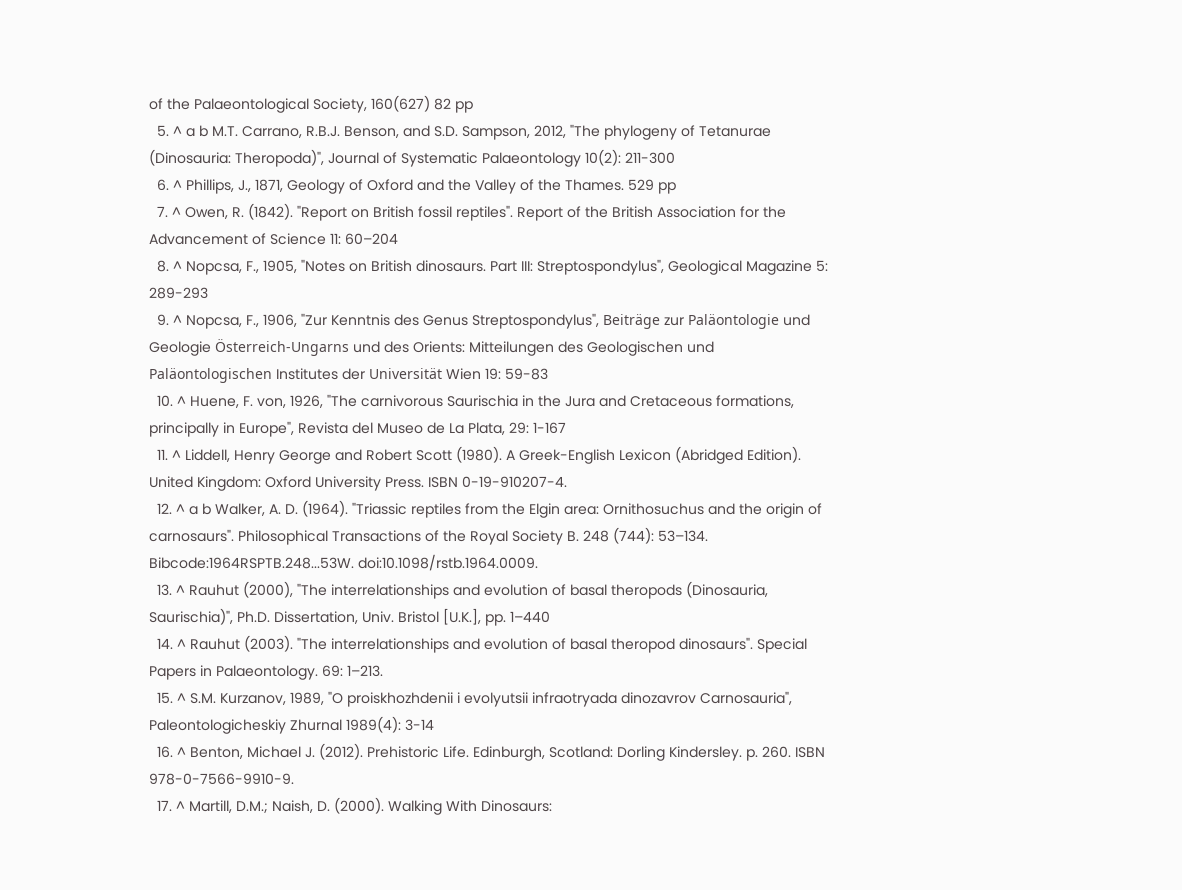of the Palaeontological Society, 160(627) 82 pp
  5. ^ a b M.T. Carrano, R.B.J. Benson, and S.D. Sampson, 2012, "The phylogeny of Tetanurae (Dinosauria: Theropoda)", Journal of Systematic Palaeontology 10(2): 211-300
  6. ^ Phillips, J., 1871, Geology of Oxford and the Valley of the Thames. 529 pp
  7. ^ Owen, R. (1842). "Report on British fossil reptiles". Report of the British Association for the Advancement of Science 11: 60–204
  8. ^ Nopcsa, F., 1905, "Notes on British dinosaurs. Part III: Streptospondylus", Geological Magazine 5: 289-293
  9. ^ Nopcsa, F., 1906, "Zur Kenntnis des Genus Streptospondylus", Beiträge zur Paläontologie und Geologie Österreich-Ungarns und des Orients: Mitteilungen des Geologischen und Paläontologischen Institutes der Universität Wien 19: 59-83
  10. ^ Huene, F. von, 1926, "The carnivorous Saurischia in the Jura and Cretaceous formations, principally in Europe", Revista del Museo de La Plata, 29: 1-167
  11. ^ Liddell, Henry George and Robert Scott (1980). A Greek-English Lexicon (Abridged Edition). United Kingdom: Oxford University Press. ISBN 0-19-910207-4.
  12. ^ a b Walker, A. D. (1964). "Triassic reptiles from the Elgin area: Ornithosuchus and the origin of carnosaurs". Philosophical Transactions of the Royal Society B. 248 (744): 53–134. Bibcode:1964RSPTB.248...53W. doi:10.1098/rstb.1964.0009.
  13. ^ Rauhut (2000), "The interrelationships and evolution of basal theropods (Dinosauria, Saurischia)", Ph.D. Dissertation, Univ. Bristol [U.K.], pp. 1–440
  14. ^ Rauhut (2003). "The interrelationships and evolution of basal theropod dinosaurs". Special Papers in Palaeontology. 69: 1–213.
  15. ^ S.M. Kurzanov, 1989, "O proiskhozhdenii i evolyutsii infraotryada dinozavrov Carnosauria", Paleontologicheskiy Zhurnal 1989(4): 3-14
  16. ^ Benton, Michael J. (2012). Prehistoric Life. Edinburgh, Scotland: Dorling Kindersley. p. 260. ISBN 978-0-7566-9910-9.
  17. ^ Martill, D.M.; Naish, D. (2000). Walking With Dinosaurs: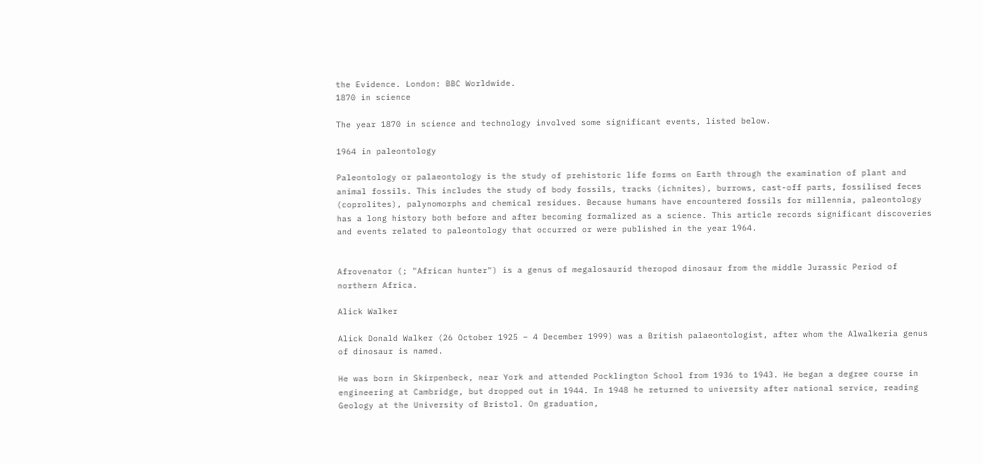the Evidence. London: BBC Worldwide.
1870 in science

The year 1870 in science and technology involved some significant events, listed below.

1964 in paleontology

Paleontology or palaeontology is the study of prehistoric life forms on Earth through the examination of plant and animal fossils. This includes the study of body fossils, tracks (ichnites), burrows, cast-off parts, fossilised feces (coprolites), palynomorphs and chemical residues. Because humans have encountered fossils for millennia, paleontology has a long history both before and after becoming formalized as a science. This article records significant discoveries and events related to paleontology that occurred or were published in the year 1964.


Afrovenator (; "African hunter") is a genus of megalosaurid theropod dinosaur from the middle Jurassic Period of northern Africa.

Alick Walker

Alick Donald Walker (26 October 1925 – 4 December 1999) was a British palaeontologist, after whom the Alwalkeria genus of dinosaur is named.

He was born in Skirpenbeck, near York and attended Pocklington School from 1936 to 1943. He began a degree course in engineering at Cambridge, but dropped out in 1944. In 1948 he returned to university after national service, reading Geology at the University of Bristol. On graduation,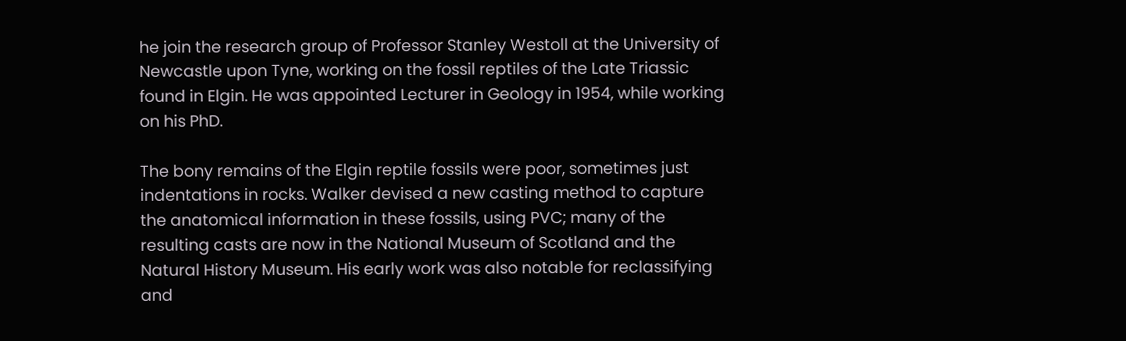he join the research group of Professor Stanley Westoll at the University of Newcastle upon Tyne, working on the fossil reptiles of the Late Triassic found in Elgin. He was appointed Lecturer in Geology in 1954, while working on his PhD.

The bony remains of the Elgin reptile fossils were poor, sometimes just indentations in rocks. Walker devised a new casting method to capture the anatomical information in these fossils, using PVC; many of the resulting casts are now in the National Museum of Scotland and the Natural History Museum. His early work was also notable for reclassifying and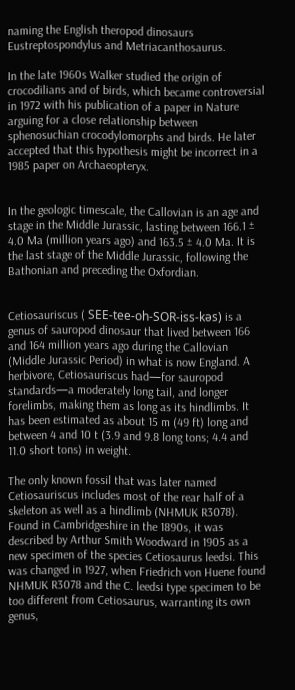naming the English theropod dinosaurs Eustreptospondylus and Metriacanthosaurus.

In the late 1960s Walker studied the origin of crocodilians and of birds, which became controversial in 1972 with his publication of a paper in Nature arguing for a close relationship between sphenosuchian crocodylomorphs and birds. He later accepted that this hypothesis might be incorrect in a 1985 paper on Archaeopteryx.


In the geologic timescale, the Callovian is an age and stage in the Middle Jurassic, lasting between 166.1 ± 4.0 Ma (million years ago) and 163.5 ± 4.0 Ma. It is the last stage of the Middle Jurassic, following the Bathonian and preceding the Oxfordian.


Cetiosauriscus ( SEE-tee-oh-SOR-iss-kəs) is a genus of sauropod dinosaur that lived between 166 and 164 million years ago during the Callovian (Middle Jurassic Period) in what is now England. A herbivore, Cetiosauriscus had—for sauropod standards—a moderately long tail, and longer forelimbs, making them as long as its hindlimbs. It has been estimated as about 15 m (49 ft) long and between 4 and 10 t (3.9 and 9.8 long tons; 4.4 and 11.0 short tons) in weight.

The only known fossil that was later named Cetiosauriscus includes most of the rear half of a skeleton as well as a hindlimb (NHMUK R3078). Found in Cambridgeshire in the 1890s, it was described by Arthur Smith Woodward in 1905 as a new specimen of the species Cetiosaurus leedsi. This was changed in 1927, when Friedrich von Huene found NHMUK R3078 and the C. leedsi type specimen to be too different from Cetiosaurus, warranting its own genus,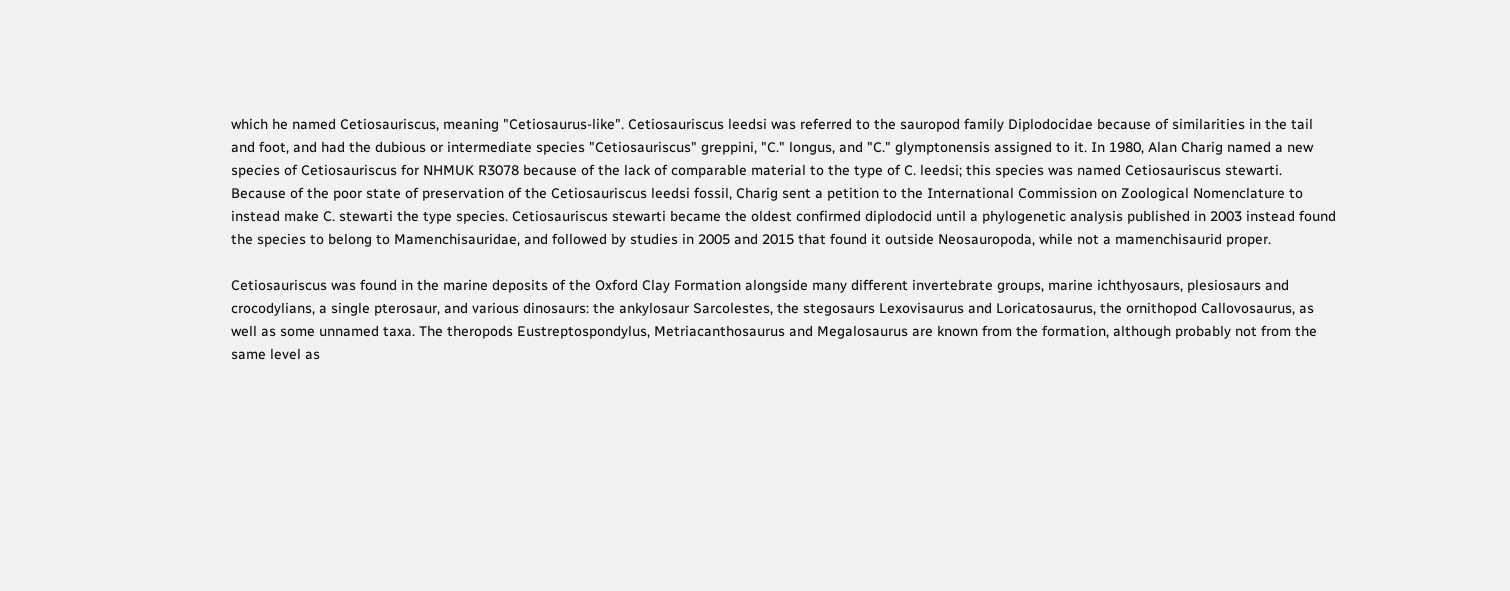which he named Cetiosauriscus, meaning "Cetiosaurus-like". Cetiosauriscus leedsi was referred to the sauropod family Diplodocidae because of similarities in the tail and foot, and had the dubious or intermediate species "Cetiosauriscus" greppini, "C." longus, and "C." glymptonensis assigned to it. In 1980, Alan Charig named a new species of Cetiosauriscus for NHMUK R3078 because of the lack of comparable material to the type of C. leedsi; this species was named Cetiosauriscus stewarti. Because of the poor state of preservation of the Cetiosauriscus leedsi fossil, Charig sent a petition to the International Commission on Zoological Nomenclature to instead make C. stewarti the type species. Cetiosauriscus stewarti became the oldest confirmed diplodocid until a phylogenetic analysis published in 2003 instead found the species to belong to Mamenchisauridae, and followed by studies in 2005 and 2015 that found it outside Neosauropoda, while not a mamenchisaurid proper.

Cetiosauriscus was found in the marine deposits of the Oxford Clay Formation alongside many different invertebrate groups, marine ichthyosaurs, plesiosaurs and crocodylians, a single pterosaur, and various dinosaurs: the ankylosaur Sarcolestes, the stegosaurs Lexovisaurus and Loricatosaurus, the ornithopod Callovosaurus, as well as some unnamed taxa. The theropods Eustreptospondylus, Metriacanthosaurus and Megalosaurus are known from the formation, although probably not from the same level as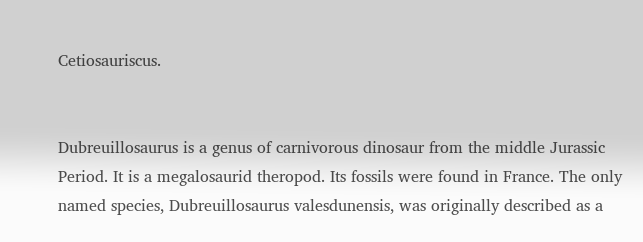Cetiosauriscus.


Dubreuillosaurus is a genus of carnivorous dinosaur from the middle Jurassic Period. It is a megalosaurid theropod. Its fossils were found in France. The only named species, Dubreuillosaurus valesdunensis, was originally described as a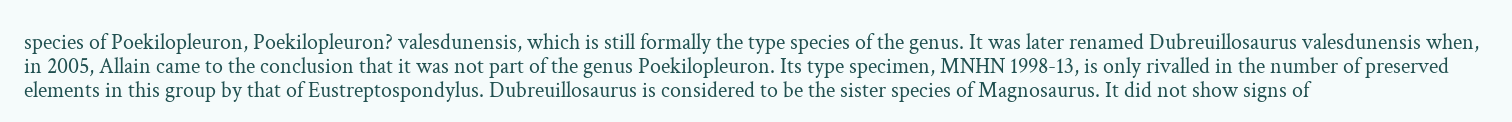species of Poekilopleuron, Poekilopleuron? valesdunensis, which is still formally the type species of the genus. It was later renamed Dubreuillosaurus valesdunensis when, in 2005, Allain came to the conclusion that it was not part of the genus Poekilopleuron. Its type specimen, MNHN 1998-13, is only rivalled in the number of preserved elements in this group by that of Eustreptospondylus. Dubreuillosaurus is considered to be the sister species of Magnosaurus. It did not show signs of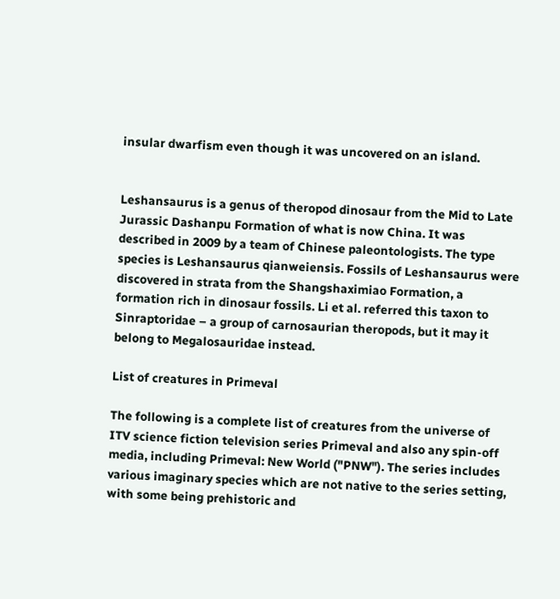insular dwarfism even though it was uncovered on an island.


Leshansaurus is a genus of theropod dinosaur from the Mid to Late Jurassic Dashanpu Formation of what is now China. It was described in 2009 by a team of Chinese paleontologists. The type species is Leshansaurus qianweiensis. Fossils of Leshansaurus were discovered in strata from the Shangshaximiao Formation, a formation rich in dinosaur fossils. Li et al. referred this taxon to Sinraptoridae – a group of carnosaurian theropods, but it may it belong to Megalosauridae instead.

List of creatures in Primeval

The following is a complete list of creatures from the universe of ITV science fiction television series Primeval and also any spin-off media, including Primeval: New World ("PNW"). The series includes various imaginary species which are not native to the series setting, with some being prehistoric and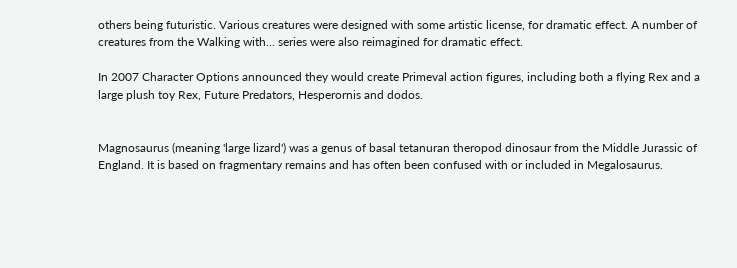others being futuristic. Various creatures were designed with some artistic license, for dramatic effect. A number of creatures from the Walking with... series were also reimagined for dramatic effect.

In 2007 Character Options announced they would create Primeval action figures, including both a flying Rex and a large plush toy Rex, Future Predators, Hesperornis and dodos.


Magnosaurus (meaning 'large lizard') was a genus of basal tetanuran theropod dinosaur from the Middle Jurassic of England. It is based on fragmentary remains and has often been confused with or included in Megalosaurus.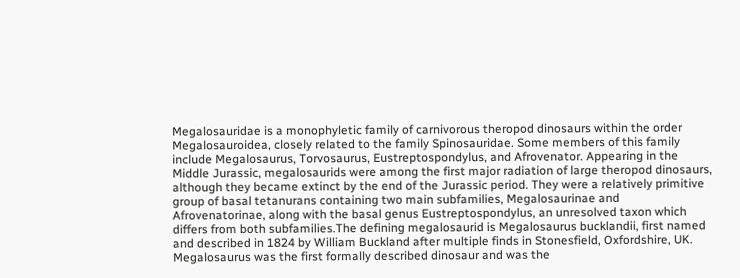Megalosauridae is a monophyletic family of carnivorous theropod dinosaurs within the order Megalosauroidea, closely related to the family Spinosauridae. Some members of this family include Megalosaurus, Torvosaurus, Eustreptospondylus, and Afrovenator. Appearing in the Middle Jurassic, megalosaurids were among the first major radiation of large theropod dinosaurs, although they became extinct by the end of the Jurassic period. They were a relatively primitive group of basal tetanurans containing two main subfamilies, Megalosaurinae and Afrovenatorinae, along with the basal genus Eustreptospondylus, an unresolved taxon which differs from both subfamilies.The defining megalosaurid is Megalosaurus bucklandii, first named and described in 1824 by William Buckland after multiple finds in Stonesfield, Oxfordshire, UK. Megalosaurus was the first formally described dinosaur and was the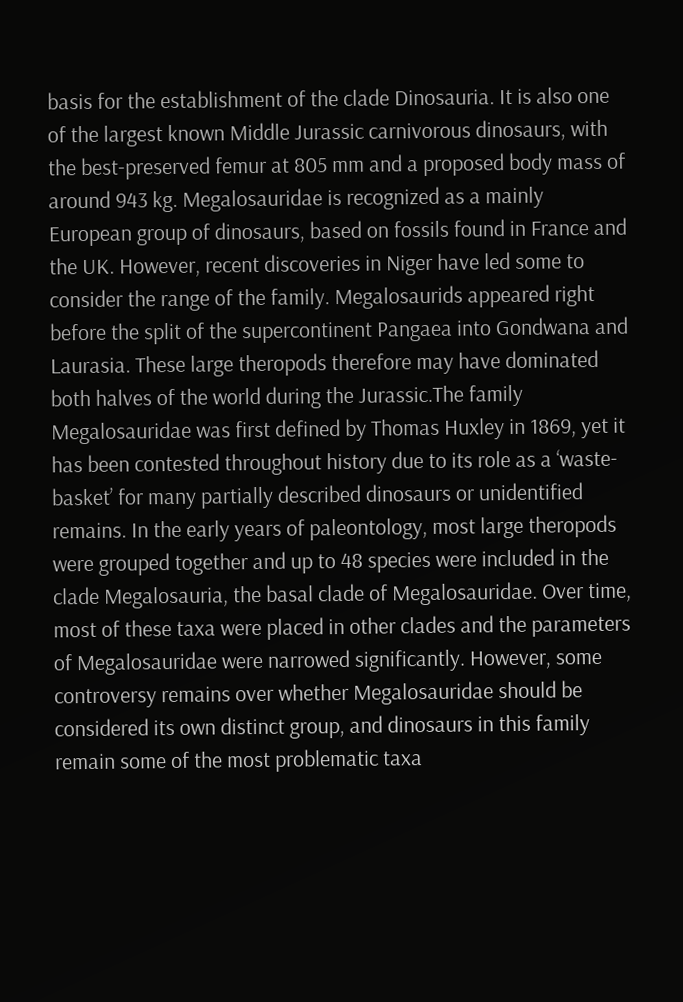basis for the establishment of the clade Dinosauria. It is also one of the largest known Middle Jurassic carnivorous dinosaurs, with the best-preserved femur at 805 mm and a proposed body mass of around 943 kg. Megalosauridae is recognized as a mainly European group of dinosaurs, based on fossils found in France and the UK. However, recent discoveries in Niger have led some to consider the range of the family. Megalosaurids appeared right before the split of the supercontinent Pangaea into Gondwana and Laurasia. These large theropods therefore may have dominated both halves of the world during the Jurassic.The family Megalosauridae was first defined by Thomas Huxley in 1869, yet it has been contested throughout history due to its role as a ‘waste-basket’ for many partially described dinosaurs or unidentified remains. In the early years of paleontology, most large theropods were grouped together and up to 48 species were included in the clade Megalosauria, the basal clade of Megalosauridae. Over time, most of these taxa were placed in other clades and the parameters of Megalosauridae were narrowed significantly. However, some controversy remains over whether Megalosauridae should be considered its own distinct group, and dinosaurs in this family remain some of the most problematic taxa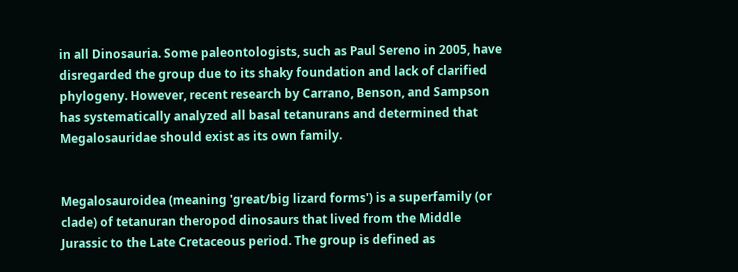in all Dinosauria. Some paleontologists, such as Paul Sereno in 2005, have disregarded the group due to its shaky foundation and lack of clarified phylogeny. However, recent research by Carrano, Benson, and Sampson has systematically analyzed all basal tetanurans and determined that Megalosauridae should exist as its own family.


Megalosauroidea (meaning 'great/big lizard forms') is a superfamily (or clade) of tetanuran theropod dinosaurs that lived from the Middle Jurassic to the Late Cretaceous period. The group is defined as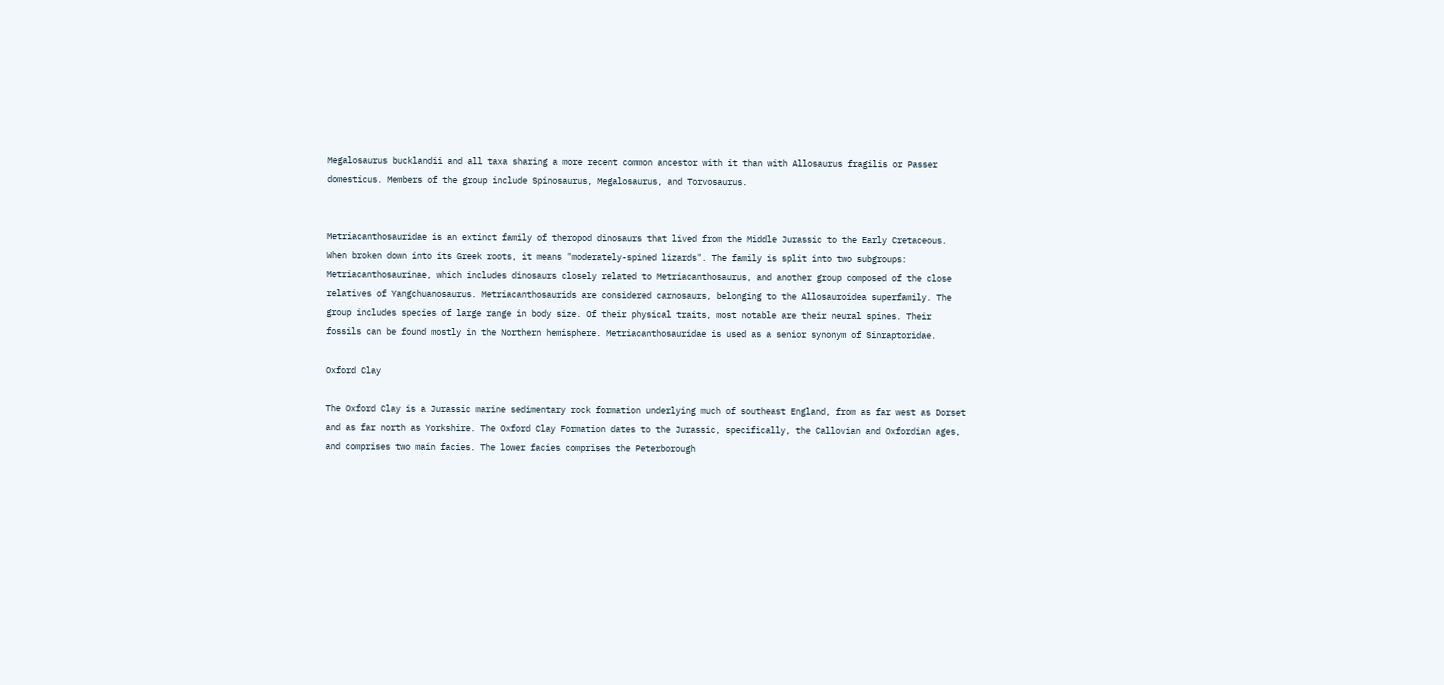Megalosaurus bucklandii and all taxa sharing a more recent common ancestor with it than with Allosaurus fragilis or Passer domesticus. Members of the group include Spinosaurus, Megalosaurus, and Torvosaurus.


Metriacanthosauridae is an extinct family of theropod dinosaurs that lived from the Middle Jurassic to the Early Cretaceous. When broken down into its Greek roots, it means "moderately-spined lizards". The family is split into two subgroups: Metriacanthosaurinae, which includes dinosaurs closely related to Metriacanthosaurus, and another group composed of the close relatives of Yangchuanosaurus. Metriacanthosaurids are considered carnosaurs, belonging to the Allosauroidea superfamily. The group includes species of large range in body size. Of their physical traits, most notable are their neural spines. Their fossils can be found mostly in the Northern hemisphere. Metriacanthosauridae is used as a senior synonym of Sinraptoridae.

Oxford Clay

The Oxford Clay is a Jurassic marine sedimentary rock formation underlying much of southeast England, from as far west as Dorset and as far north as Yorkshire. The Oxford Clay Formation dates to the Jurassic, specifically, the Callovian and Oxfordian ages, and comprises two main facies. The lower facies comprises the Peterborough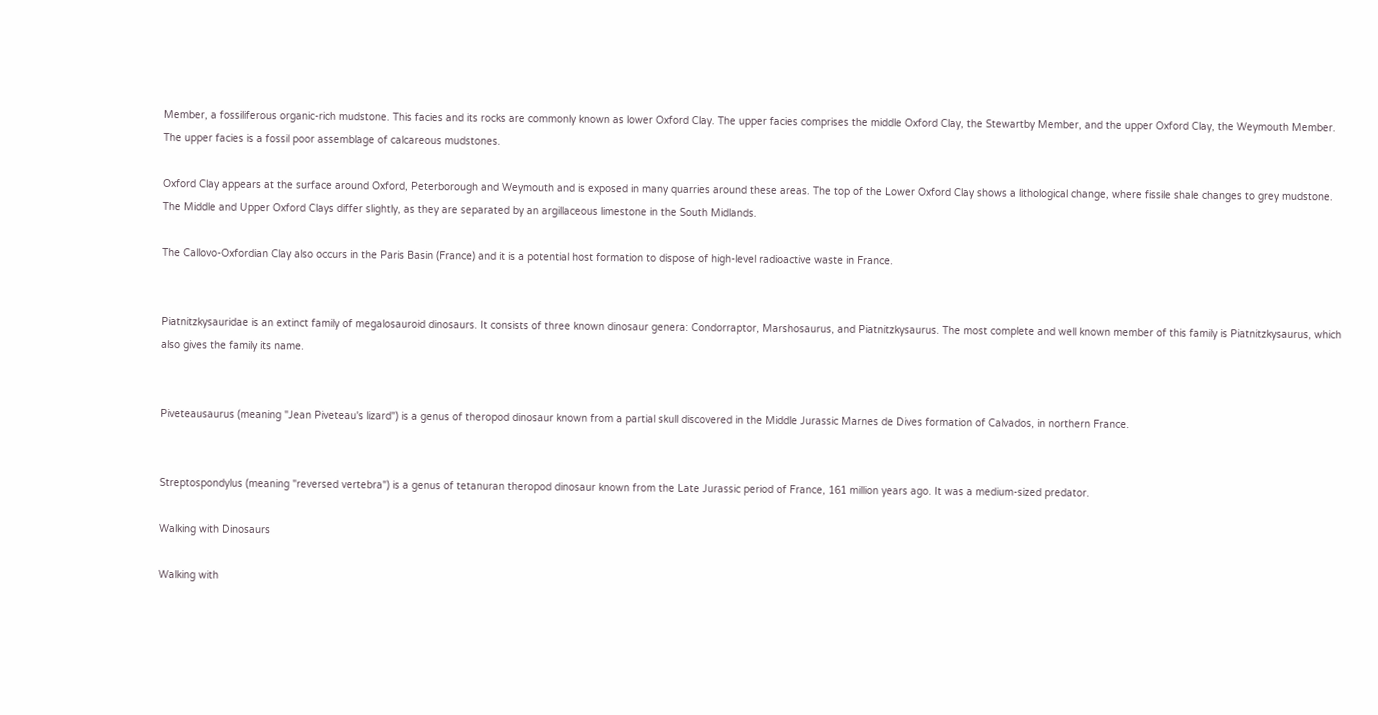Member, a fossiliferous organic-rich mudstone. This facies and its rocks are commonly known as lower Oxford Clay. The upper facies comprises the middle Oxford Clay, the Stewartby Member, and the upper Oxford Clay, the Weymouth Member. The upper facies is a fossil poor assemblage of calcareous mudstones.

Oxford Clay appears at the surface around Oxford, Peterborough and Weymouth and is exposed in many quarries around these areas. The top of the Lower Oxford Clay shows a lithological change, where fissile shale changes to grey mudstone. The Middle and Upper Oxford Clays differ slightly, as they are separated by an argillaceous limestone in the South Midlands.

The Callovo-Oxfordian Clay also occurs in the Paris Basin (France) and it is a potential host formation to dispose of high-level radioactive waste in France.


Piatnitzkysauridae is an extinct family of megalosauroid dinosaurs. It consists of three known dinosaur genera: Condorraptor, Marshosaurus, and Piatnitzkysaurus. The most complete and well known member of this family is Piatnitzkysaurus, which also gives the family its name.


Piveteausaurus (meaning "Jean Piveteau's lizard") is a genus of theropod dinosaur known from a partial skull discovered in the Middle Jurassic Marnes de Dives formation of Calvados, in northern France.


Streptospondylus (meaning "reversed vertebra") is a genus of tetanuran theropod dinosaur known from the Late Jurassic period of France, 161 million years ago. It was a medium-sized predator.

Walking with Dinosaurs

Walking with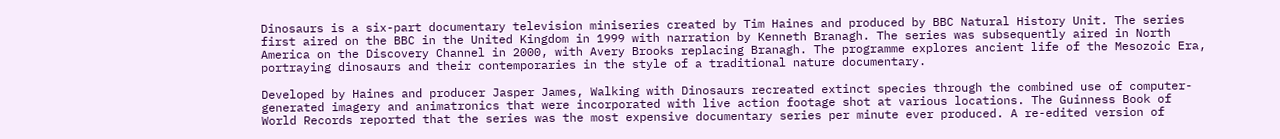Dinosaurs is a six-part documentary television miniseries created by Tim Haines and produced by BBC Natural History Unit. The series first aired on the BBC in the United Kingdom in 1999 with narration by Kenneth Branagh. The series was subsequently aired in North America on the Discovery Channel in 2000, with Avery Brooks replacing Branagh. The programme explores ancient life of the Mesozoic Era, portraying dinosaurs and their contemporaries in the style of a traditional nature documentary.

Developed by Haines and producer Jasper James, Walking with Dinosaurs recreated extinct species through the combined use of computer-generated imagery and animatronics that were incorporated with live action footage shot at various locations. The Guinness Book of World Records reported that the series was the most expensive documentary series per minute ever produced. A re-edited version of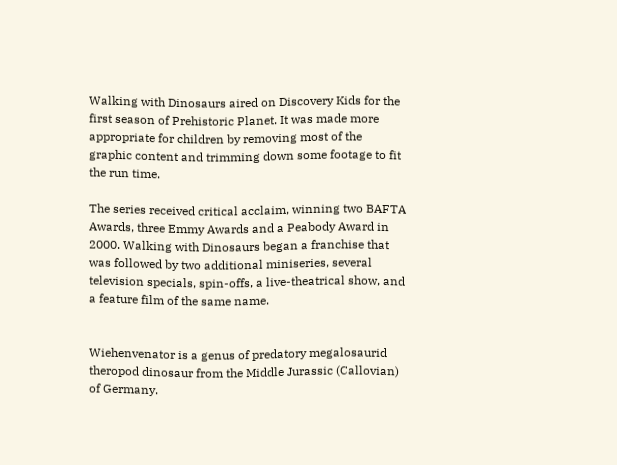Walking with Dinosaurs aired on Discovery Kids for the first season of Prehistoric Planet. It was made more appropriate for children by removing most of the graphic content and trimming down some footage to fit the run time.

The series received critical acclaim, winning two BAFTA Awards, three Emmy Awards and a Peabody Award in 2000. Walking with Dinosaurs began a franchise that was followed by two additional miniseries, several television specials, spin-offs, a live-theatrical show, and a feature film of the same name.


Wiehenvenator is a genus of predatory megalosaurid theropod dinosaur from the Middle Jurassic (Callovian) of Germany.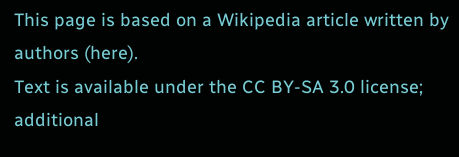This page is based on a Wikipedia article written by authors (here).
Text is available under the CC BY-SA 3.0 license; additional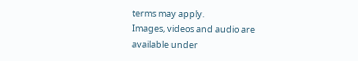terms may apply.
Images, videos and audio are available under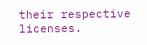their respective licenses.